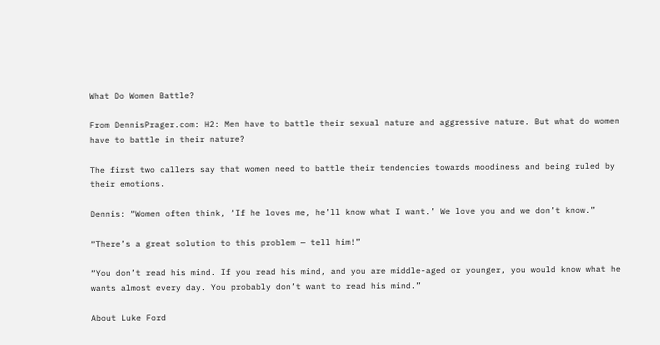What Do Women Battle?

From DennisPrager.com: H2: Men have to battle their sexual nature and aggressive nature. But what do women have to battle in their nature?

The first two callers say that women need to battle their tendencies towards moodiness and being ruled by their emotions.

Dennis: “Women often think, ‘If he loves me, he’ll know what I want.’ We love you and we don’t know.”

“There’s a great solution to this problem — tell him!”

“You don’t read his mind. If you read his mind, and you are middle-aged or younger, you would know what he wants almost every day. You probably don’t want to read his mind.”

About Luke Ford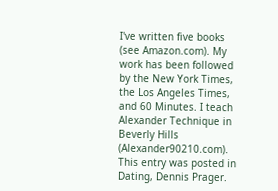I've written five books (see Amazon.com). My work has been followed by the New York Times, the Los Angeles Times, and 60 Minutes. I teach Alexander Technique in Beverly Hills (Alexander90210.com).
This entry was posted in Dating, Dennis Prager.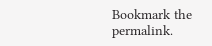Bookmark the permalink.